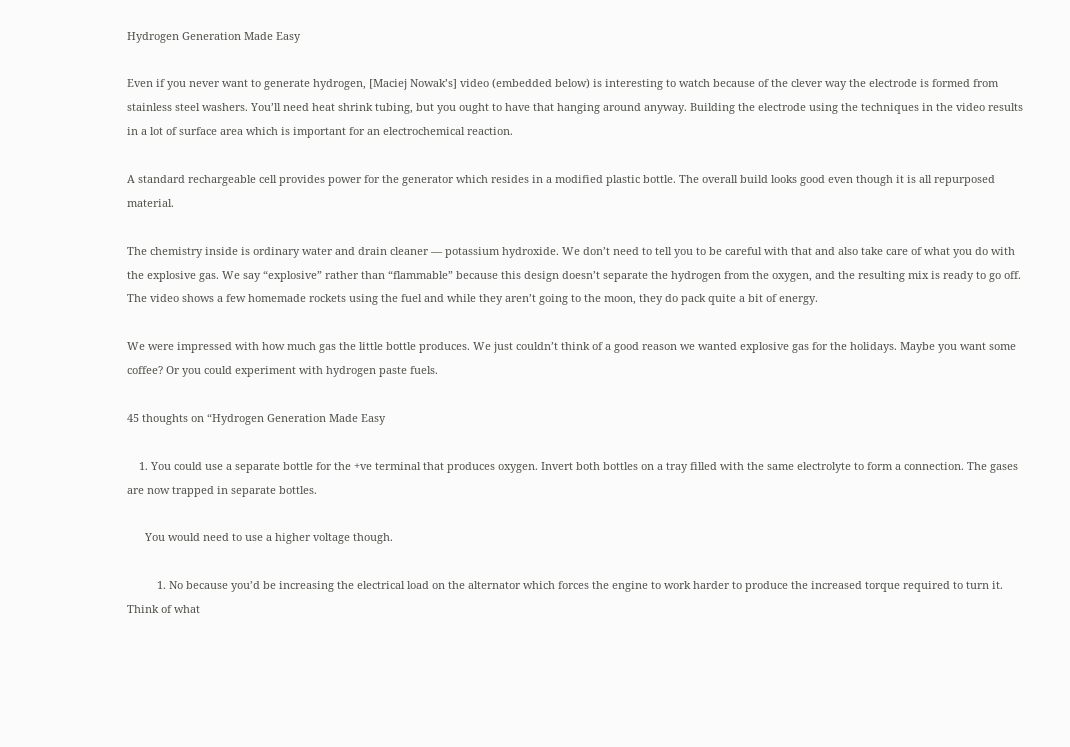Hydrogen Generation Made Easy

Even if you never want to generate hydrogen, [Maciej Nowak’s] video (embedded below) is interesting to watch because of the clever way the electrode is formed from stainless steel washers. You’ll need heat shrink tubing, but you ought to have that hanging around anyway. Building the electrode using the techniques in the video results in a lot of surface area which is important for an electrochemical reaction.

A standard rechargeable cell provides power for the generator which resides in a modified plastic bottle. The overall build looks good even though it is all repurposed material.

The chemistry inside is ordinary water and drain cleaner — potassium hydroxide. We don’t need to tell you to be careful with that and also take care of what you do with the explosive gas. We say “explosive” rather than “flammable” because this design doesn’t separate the hydrogen from the oxygen, and the resulting mix is ready to go off. The video shows a few homemade rockets using the fuel and while they aren’t going to the moon, they do pack quite a bit of energy.

We were impressed with how much gas the little bottle produces. We just couldn’t think of a good reason we wanted explosive gas for the holidays. Maybe you want some coffee? Or you could experiment with hydrogen paste fuels.

45 thoughts on “Hydrogen Generation Made Easy

    1. You could use a separate bottle for the +ve terminal that produces oxygen. Invert both bottles on a tray filled with the same electrolyte to form a connection. The gases are now trapped in separate bottles.

      You would need to use a higher voltage though.

          1. No because you’d be increasing the electrical load on the alternator which forces the engine to work harder to produce the increased torque required to turn it. Think of what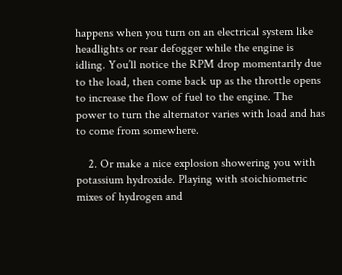happens when you turn on an electrical system like headlights or rear defogger while the engine is idling. You’ll notice the RPM drop momentarily due to the load, then come back up as the throttle opens to increase the flow of fuel to the engine. The power to turn the alternator varies with load and has to come from somewhere.

    2. Or make a nice explosion showering you with potassium hydroxide. Playing with stoichiometric mixes of hydrogen and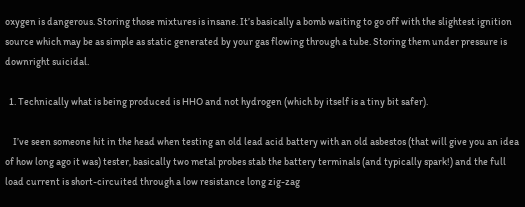oxygen is dangerous. Storing those mixtures is insane. It’s basically a bomb waiting to go off with the slightest ignition source which may be as simple as static generated by your gas flowing through a tube. Storing them under pressure is downright suicidal.

  1. Technically what is being produced is HHO and not hydrogen (which by itself is a tiny bit safer).

    I’ve seen someone hit in the head when testing an old lead acid battery with an old asbestos (that will give you an idea of how long ago it was) tester, basically two metal probes stab the battery terminals (and typically spark!) and the full load current is short-circuited through a low resistance long zig-zag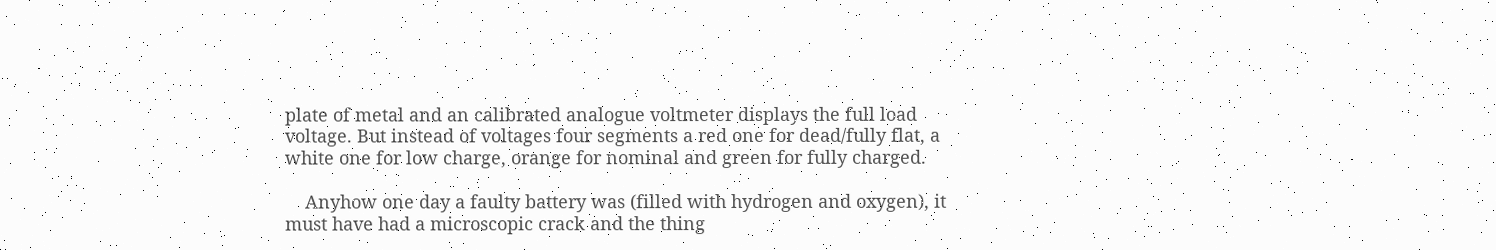plate of metal and an calibrated analogue voltmeter displays the full load voltage. But instead of voltages four segments a red one for dead/fully flat, a white one for low charge, orange for nominal and green for fully charged.

    Anyhow one day a faulty battery was (filled with hydrogen and oxygen), it must have had a microscopic crack and the thing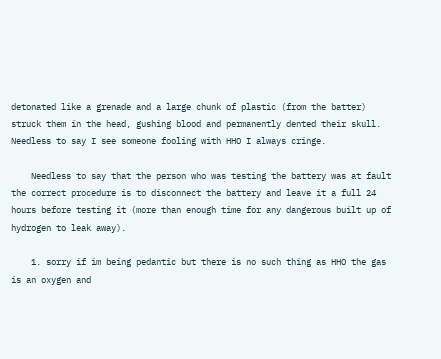detonated like a grenade and a large chunk of plastic (from the batter) struck them in the head, gushing blood and permanently dented their skull. Needless to say I see someone fooling with HHO I always cringe.

    Needless to say that the person who was testing the battery was at fault the correct procedure is to disconnect the battery and leave it a full 24 hours before testing it (more than enough time for any dangerous built up of hydrogen to leak away).

    1. sorry if im being pedantic but there is no such thing as HHO the gas is an oxygen and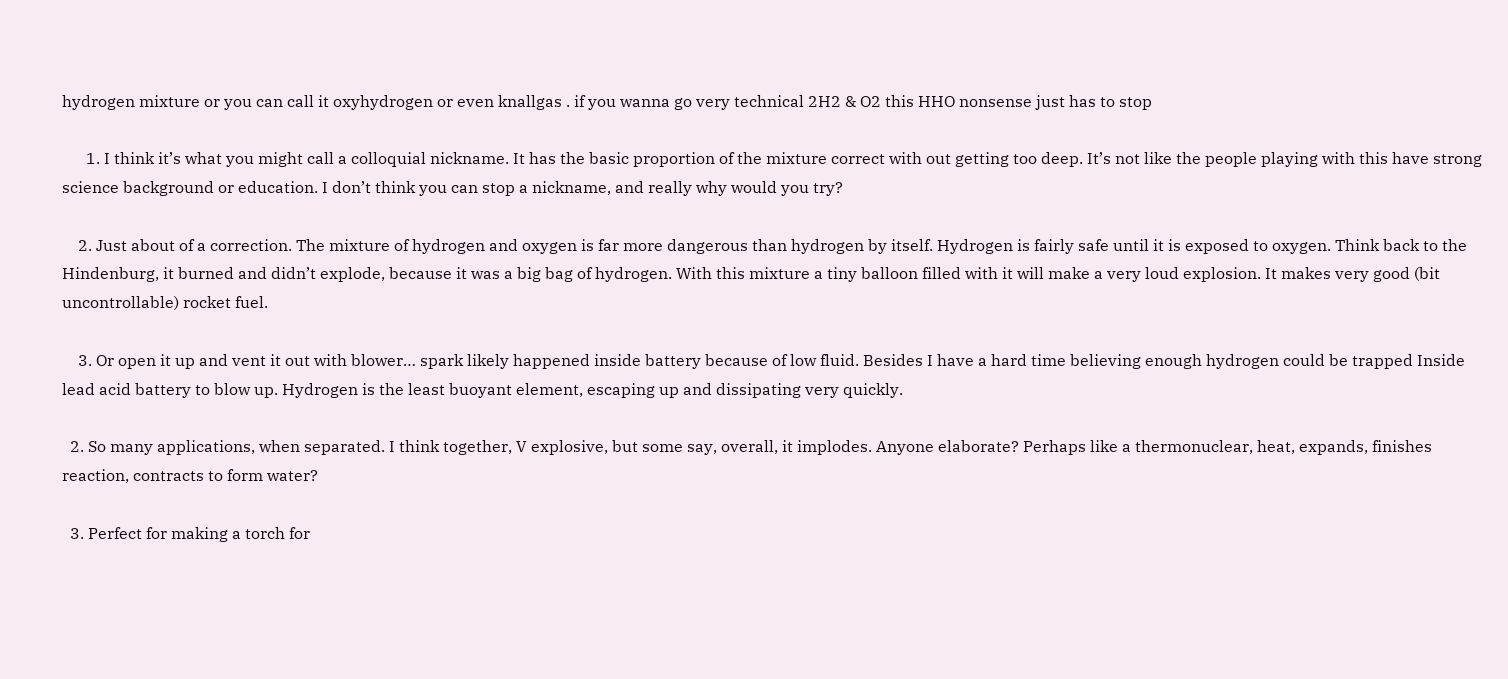hydrogen mixture or you can call it oxyhydrogen or even knallgas . if you wanna go very technical 2H2 & O2 this HHO nonsense just has to stop

      1. I think it’s what you might call a colloquial nickname. It has the basic proportion of the mixture correct with out getting too deep. It’s not like the people playing with this have strong science background or education. I don’t think you can stop a nickname, and really why would you try?

    2. Just about of a correction. The mixture of hydrogen and oxygen is far more dangerous than hydrogen by itself. Hydrogen is fairly safe until it is exposed to oxygen. Think back to the Hindenburg, it burned and didn’t explode, because it was a big bag of hydrogen. With this mixture a tiny balloon filled with it will make a very loud explosion. It makes very good (bit uncontrollable) rocket fuel.

    3. Or open it up and vent it out with blower… spark likely happened inside battery because of low fluid. Besides I have a hard time believing enough hydrogen could be trapped Inside lead acid battery to blow up. Hydrogen is the least buoyant element, escaping up and dissipating very quickly.

  2. So many applications, when separated. I think together, V explosive, but some say, overall, it implodes. Anyone elaborate? Perhaps like a thermonuclear, heat, expands, finishes reaction, contracts to form water?

  3. Perfect for making a torch for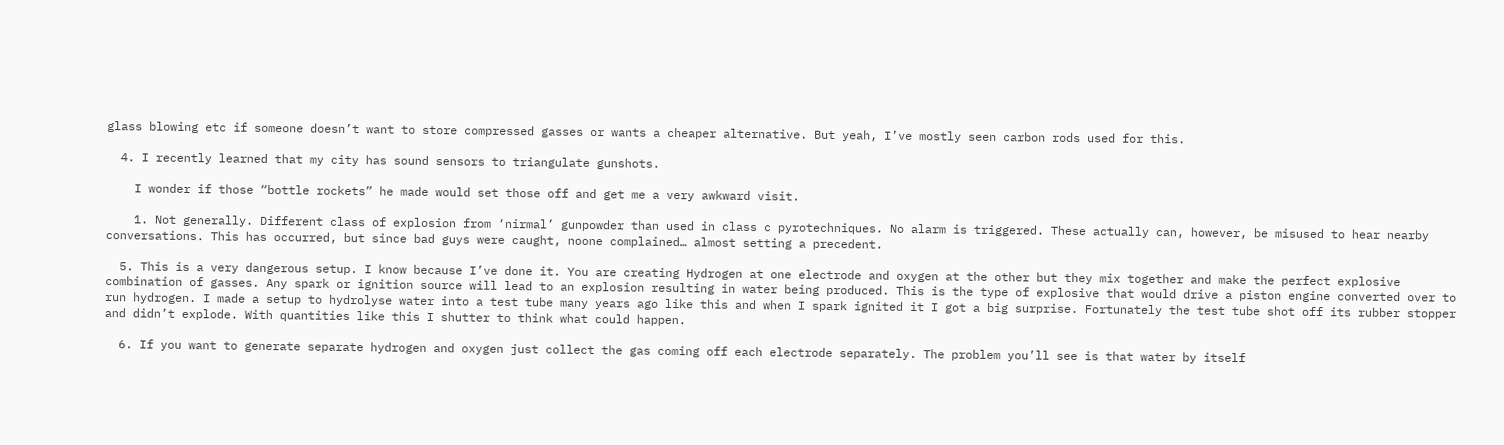glass blowing etc if someone doesn’t want to store compressed gasses or wants a cheaper alternative. But yeah, I’ve mostly seen carbon rods used for this.

  4. I recently learned that my city has sound sensors to triangulate gunshots.

    I wonder if those “bottle rockets” he made would set those off and get me a very awkward visit.

    1. Not generally. Different class of explosion from ‘nirmal’ gunpowder than used in class c pyrotechniques. No alarm is triggered. These actually can, however, be misused to hear nearby conversations. This has occurred, but since bad guys were caught, noone complained… almost setting a precedent.

  5. This is a very dangerous setup. I know because I’ve done it. You are creating Hydrogen at one electrode and oxygen at the other but they mix together and make the perfect explosive combination of gasses. Any spark or ignition source will lead to an explosion resulting in water being produced. This is the type of explosive that would drive a piston engine converted over to run hydrogen. I made a setup to hydrolyse water into a test tube many years ago like this and when I spark ignited it I got a big surprise. Fortunately the test tube shot off its rubber stopper and didn’t explode. With quantities like this I shutter to think what could happen.

  6. If you want to generate separate hydrogen and oxygen just collect the gas coming off each electrode separately. The problem you’ll see is that water by itself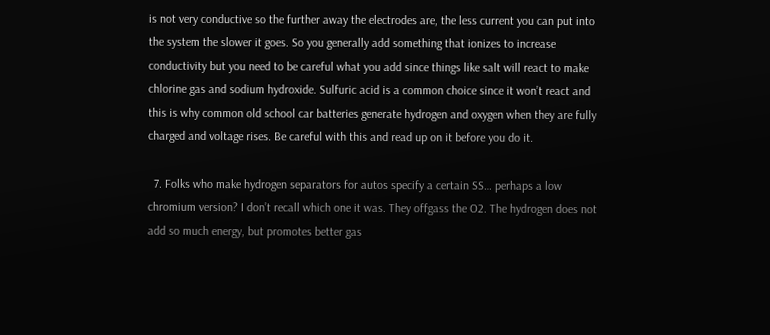is not very conductive so the further away the electrodes are, the less current you can put into the system the slower it goes. So you generally add something that ionizes to increase conductivity but you need to be careful what you add since things like salt will react to make chlorine gas and sodium hydroxide. Sulfuric acid is a common choice since it won’t react and this is why common old school car batteries generate hydrogen and oxygen when they are fully charged and voltage rises. Be careful with this and read up on it before you do it.

  7. Folks who make hydrogen separators for autos specify a certain SS… perhaps a low chromium version? I don’t recall which one it was. They offgass the O2. The hydrogen does not add so much energy, but promotes better gas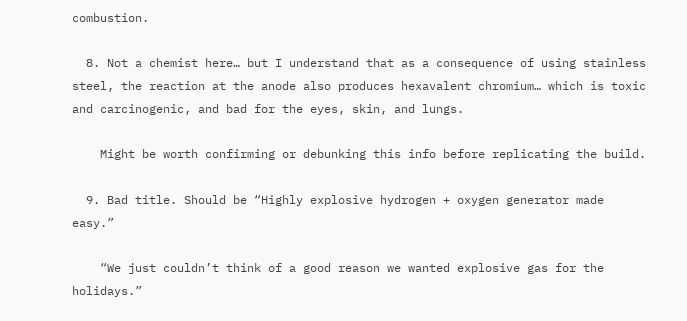combustion.

  8. Not a chemist here… but I understand that as a consequence of using stainless steel, the reaction at the anode also produces hexavalent chromium… which is toxic and carcinogenic, and bad for the eyes, skin, and lungs.

    Might be worth confirming or debunking this info before replicating the build.

  9. Bad title. Should be “Highly explosive hydrogen + oxygen generator made easy.”

    “We just couldn’t think of a good reason we wanted explosive gas for the holidays.”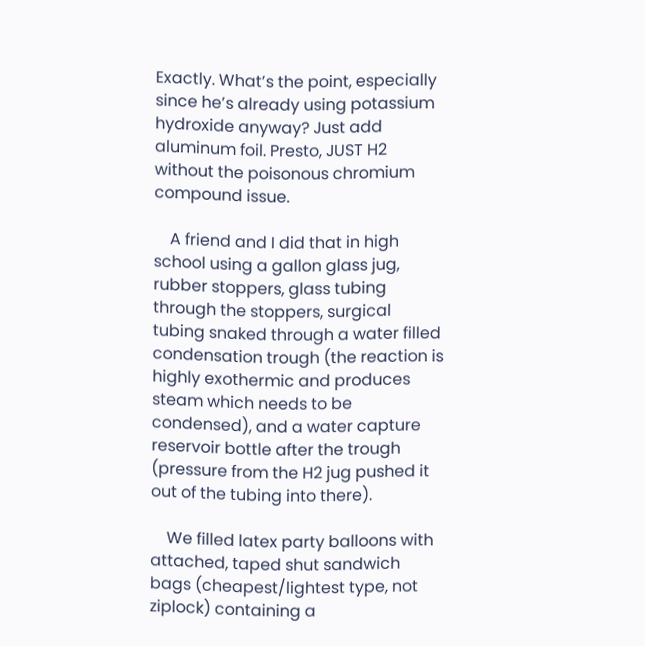Exactly. What’s the point, especially since he’s already using potassium hydroxide anyway? Just add aluminum foil. Presto, JUST H2 without the poisonous chromium compound issue.

    A friend and I did that in high school using a gallon glass jug, rubber stoppers, glass tubing through the stoppers, surgical tubing snaked through a water filled condensation trough (the reaction is highly exothermic and produces steam which needs to be condensed), and a water capture reservoir bottle after the trough (pressure from the H2 jug pushed it out of the tubing into there).

    We filled latex party balloons with attached, taped shut sandwich bags (cheapest/lightest type, not ziplock) containing a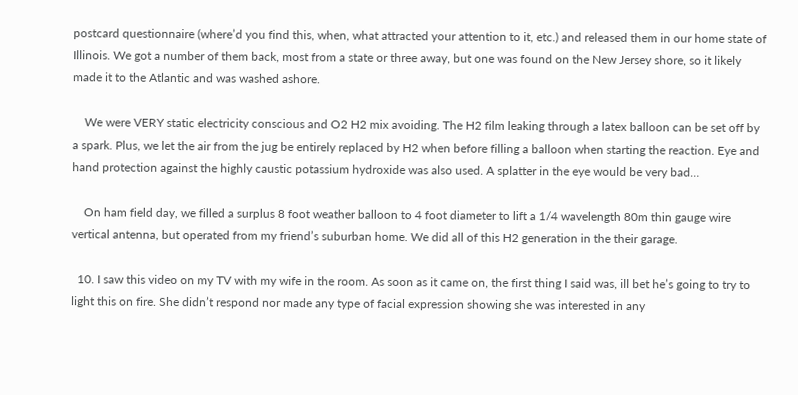postcard questionnaire (where’d you find this, when, what attracted your attention to it, etc.) and released them in our home state of Illinois. We got a number of them back, most from a state or three away, but one was found on the New Jersey shore, so it likely made it to the Atlantic and was washed ashore.

    We were VERY static electricity conscious and O2 H2 mix avoiding. The H2 film leaking through a latex balloon can be set off by a spark. Plus, we let the air from the jug be entirely replaced by H2 when before filling a balloon when starting the reaction. Eye and hand protection against the highly caustic potassium hydroxide was also used. A splatter in the eye would be very bad…

    On ham field day, we filled a surplus 8 foot weather balloon to 4 foot diameter to lift a 1/4 wavelength 80m thin gauge wire vertical antenna, but operated from my friend’s suburban home. We did all of this H2 generation in the their garage.

  10. I saw this video on my TV with my wife in the room. As soon as it came on, the first thing I said was, ill bet he’s going to try to light this on fire. She didn’t respond nor made any type of facial expression showing she was interested in any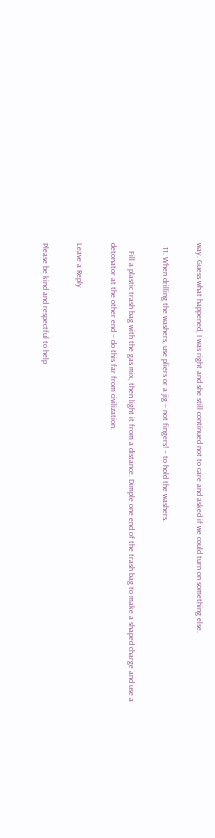way. Guess what happened, I was right and she still continued not to care and asked if we could turn on something else.

  11. When drilling the washers, use pliers or a jig – not fingers! – to hold the washers.

    Fill a plastic trash bag with the gas mix, then light it from a distance. Dimple one end of the trash bag to make a shaped charge and use a detonator at the other end – do this far from civilization.

Leave a Reply

Please be kind and respectful to help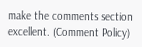make the comments section excellent. (Comment Policy)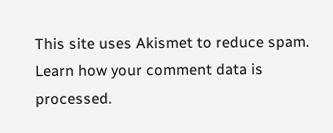This site uses Akismet to reduce spam. Learn how your comment data is processed.